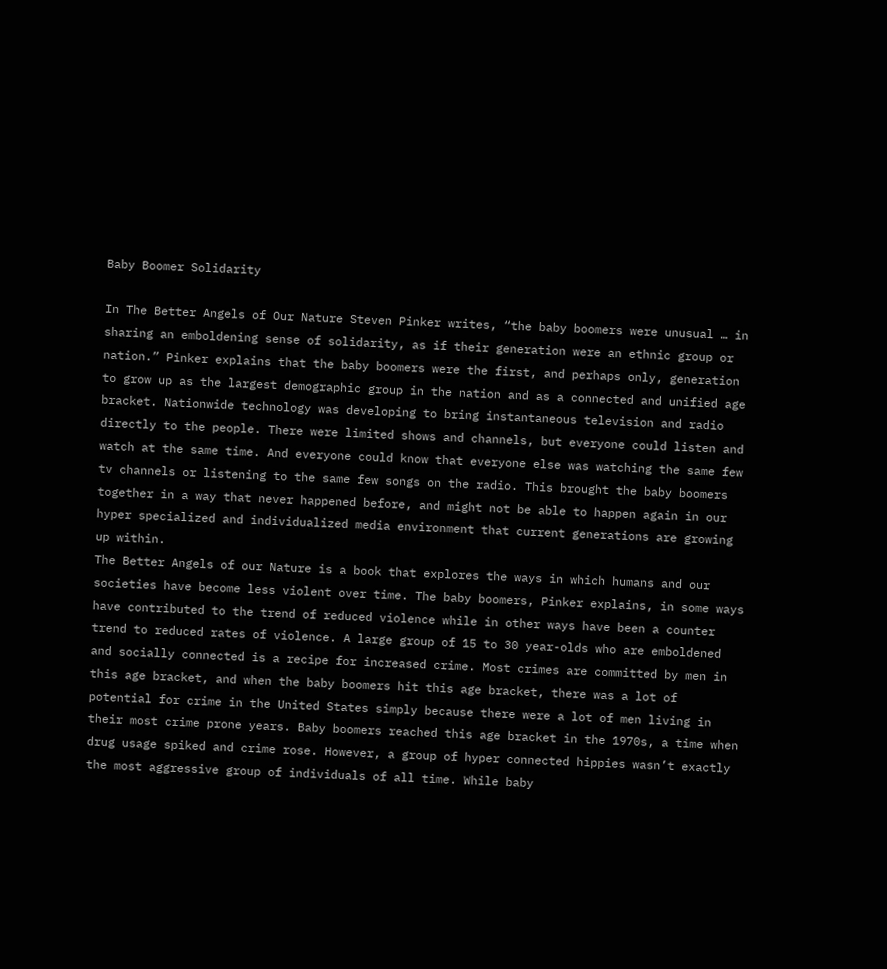Baby Boomer Solidarity

In The Better Angels of Our Nature Steven Pinker writes, “the baby boomers were unusual … in sharing an emboldening sense of solidarity, as if their generation were an ethnic group or nation.” Pinker explains that the baby boomers were the first, and perhaps only, generation to grow up as the largest demographic group in the nation and as a connected and unified age bracket. Nationwide technology was developing to bring instantaneous television and radio directly to the people. There were limited shows and channels, but everyone could listen and watch at the same time. And everyone could know that everyone else was watching the same few tv channels or listening to the same few songs on the radio. This brought the baby boomers together in a way that never happened before, and might not be able to happen again in our hyper specialized and individualized media environment that current generations are growing up within.
The Better Angels of our Nature is a book that explores the ways in which humans and our societies have become less violent over time. The baby boomers, Pinker explains, in some ways have contributed to the trend of reduced violence while in other ways have been a counter trend to reduced rates of violence. A large group of 15 to 30 year-olds who are emboldened and socially connected is a recipe for increased crime. Most crimes are committed by men in this age bracket, and when the baby boomers hit this age bracket, there was a lot of potential for crime in the United States simply because there were a lot of men living in their most crime prone years. Baby boomers reached this age bracket in the 1970s, a time when drug usage spiked and crime rose. However, a group of hyper connected hippies wasn’t exactly the most aggressive group of individuals of all time. While baby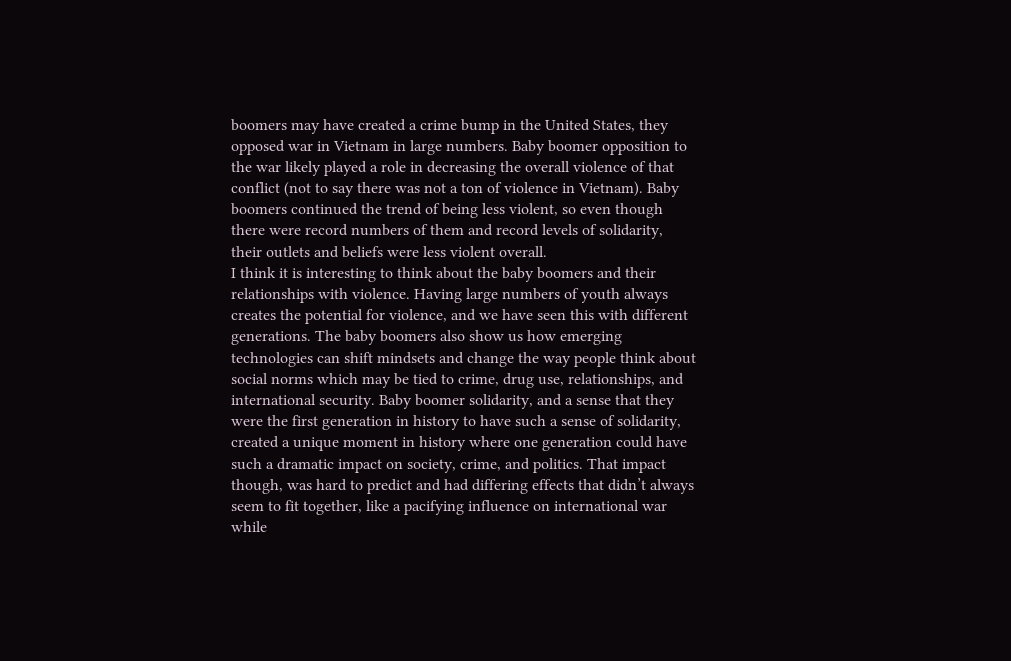boomers may have created a crime bump in the United States, they opposed war in Vietnam in large numbers. Baby boomer opposition to the war likely played a role in decreasing the overall violence of that conflict (not to say there was not a ton of violence in Vietnam). Baby boomers continued the trend of being less violent, so even though there were record numbers of them and record levels of solidarity, their outlets and beliefs were less violent overall.
I think it is interesting to think about the baby boomers and their relationships with violence. Having large numbers of youth always creates the potential for violence, and we have seen this with different generations. The baby boomers also show us how emerging technologies can shift mindsets and change the way people think about social norms which may be tied to crime, drug use, relationships, and international security. Baby boomer solidarity, and a sense that they were the first generation in history to have such a sense of solidarity, created a unique moment in history where one generation could have such a dramatic impact on society, crime, and politics. That impact though, was hard to predict and had differing effects that didn’t always seem to fit together, like a pacifying influence on international war while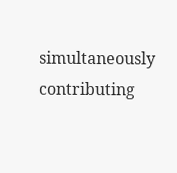simultaneously contributing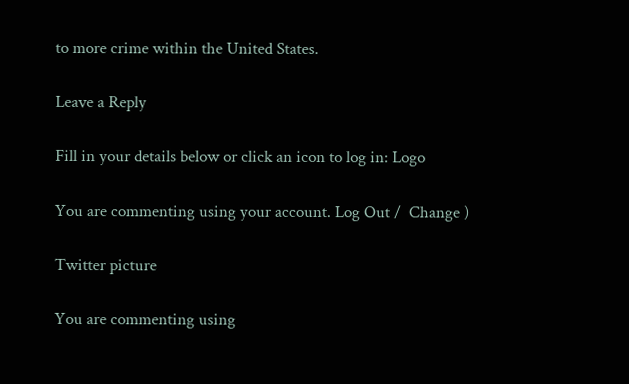to more crime within the United States.

Leave a Reply

Fill in your details below or click an icon to log in: Logo

You are commenting using your account. Log Out /  Change )

Twitter picture

You are commenting using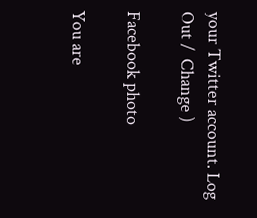your Twitter account. Log Out /  Change )

Facebook photo

You are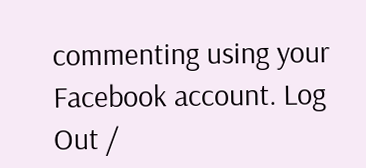commenting using your Facebook account. Log Out /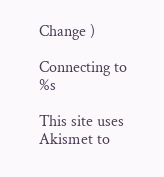Change )

Connecting to %s

This site uses Akismet to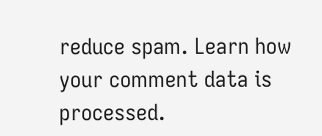reduce spam. Learn how your comment data is processed.